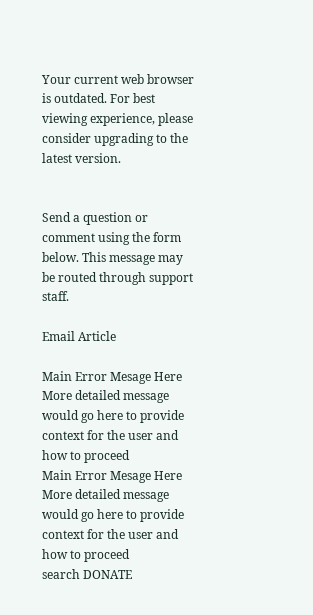Your current web browser is outdated. For best viewing experience, please consider upgrading to the latest version.


Send a question or comment using the form below. This message may be routed through support staff.

Email Article

Main Error Mesage Here
More detailed message would go here to provide context for the user and how to proceed
Main Error Mesage Here
More detailed message would go here to provide context for the user and how to proceed
search DONATE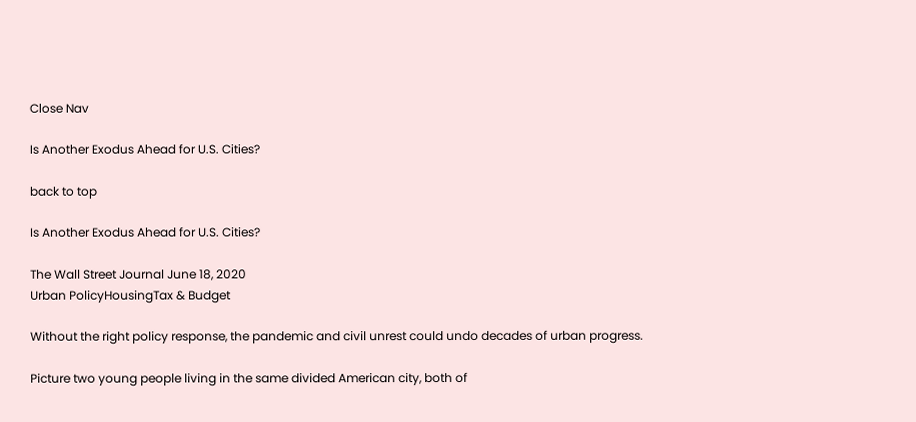Close Nav

Is Another Exodus Ahead for U.S. Cities?

back to top

Is Another Exodus Ahead for U.S. Cities?

The Wall Street Journal June 18, 2020
Urban PolicyHousingTax & Budget

Without the right policy response, the pandemic and civil unrest could undo decades of urban progress.

Picture two young people living in the same divided American city, both of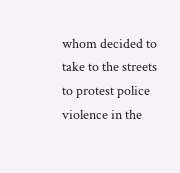whom decided to take to the streets to protest police violence in the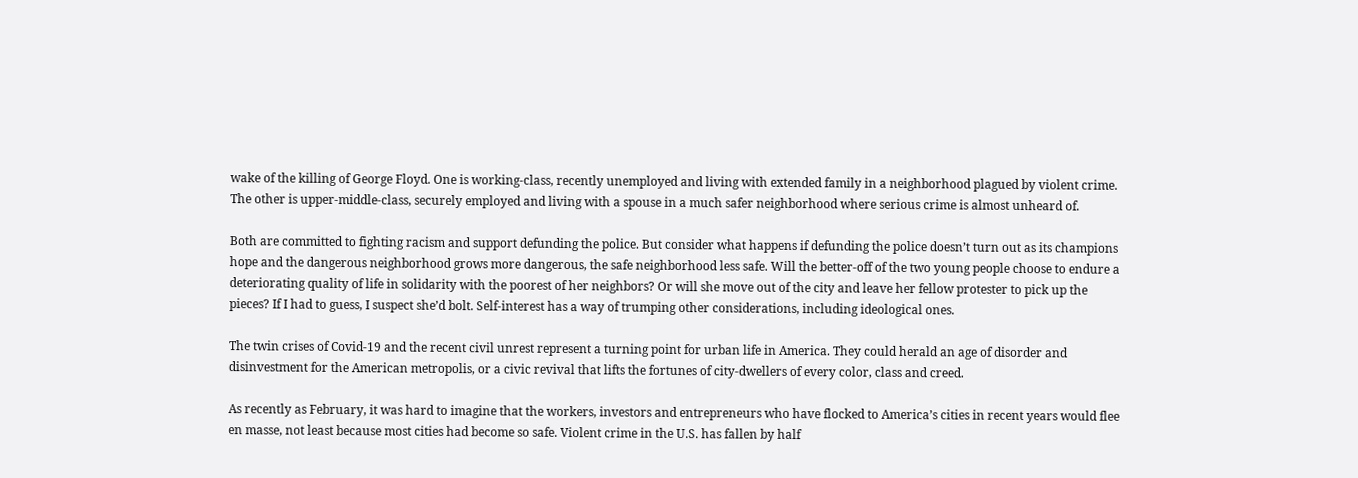wake of the killing of George Floyd. One is working-class, recently unemployed and living with extended family in a neighborhood plagued by violent crime. The other is upper-middle-class, securely employed and living with a spouse in a much safer neighborhood where serious crime is almost unheard of.

Both are committed to fighting racism and support defunding the police. But consider what happens if defunding the police doesn’t turn out as its champions hope and the dangerous neighborhood grows more dangerous, the safe neighborhood less safe. Will the better-off of the two young people choose to endure a deteriorating quality of life in solidarity with the poorest of her neighbors? Or will she move out of the city and leave her fellow protester to pick up the pieces? If I had to guess, I suspect she’d bolt. Self-interest has a way of trumping other considerations, including ideological ones.

The twin crises of Covid-19 and the recent civil unrest represent a turning point for urban life in America. They could herald an age of disorder and disinvestment for the American metropolis, or a civic revival that lifts the fortunes of city-dwellers of every color, class and creed.

As recently as February, it was hard to imagine that the workers, investors and entrepreneurs who have flocked to America’s cities in recent years would flee en masse, not least because most cities had become so safe. Violent crime in the U.S. has fallen by half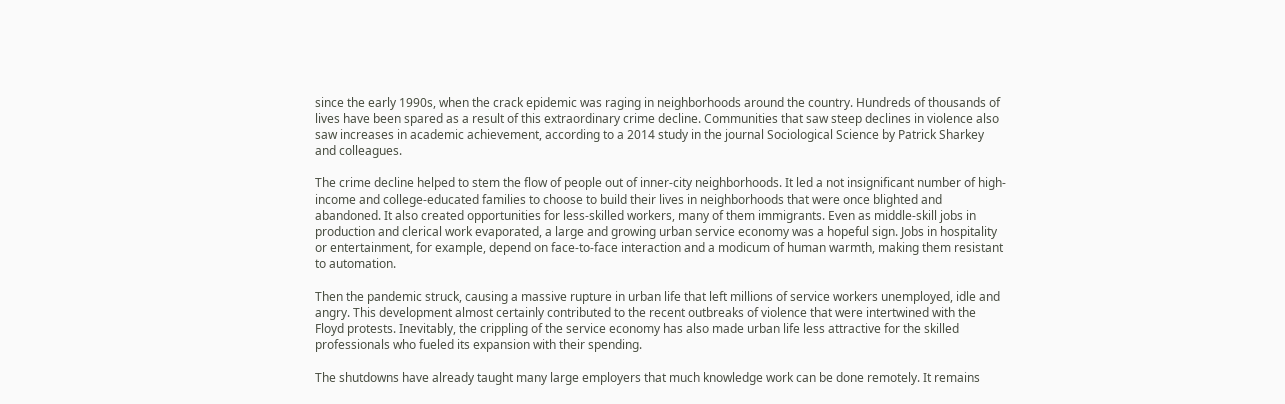since the early 1990s, when the crack epidemic was raging in neighborhoods around the country. Hundreds of thousands of lives have been spared as a result of this extraordinary crime decline. Communities that saw steep declines in violence also saw increases in academic achievement, according to a 2014 study in the journal Sociological Science by Patrick Sharkey and colleagues.

The crime decline helped to stem the flow of people out of inner-city neighborhoods. It led a not insignificant number of high-income and college-educated families to choose to build their lives in neighborhoods that were once blighted and abandoned. It also created opportunities for less-skilled workers, many of them immigrants. Even as middle-skill jobs in production and clerical work evaporated, a large and growing urban service economy was a hopeful sign. Jobs in hospitality or entertainment, for example, depend on face-to-face interaction and a modicum of human warmth, making them resistant to automation.

Then the pandemic struck, causing a massive rupture in urban life that left millions of service workers unemployed, idle and angry. This development almost certainly contributed to the recent outbreaks of violence that were intertwined with the Floyd protests. Inevitably, the crippling of the service economy has also made urban life less attractive for the skilled professionals who fueled its expansion with their spending.

The shutdowns have already taught many large employers that much knowledge work can be done remotely. It remains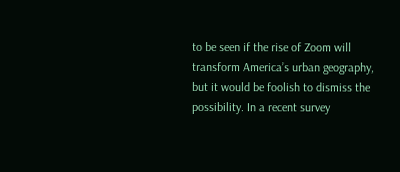to be seen if the rise of Zoom will transform America’s urban geography, but it would be foolish to dismiss the possibility. In a recent survey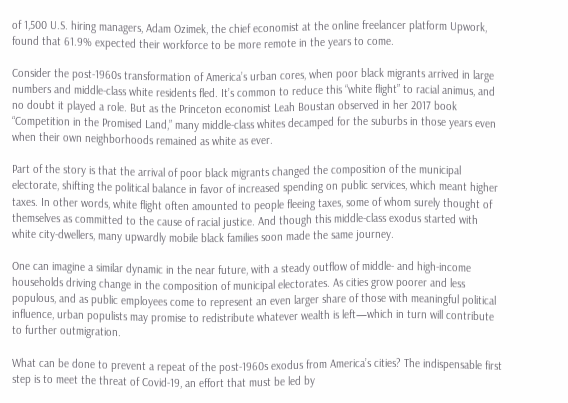of 1,500 U.S. hiring managers, Adam Ozimek, the chief economist at the online freelancer platform Upwork, found that 61.9% expected their workforce to be more remote in the years to come.

Consider the post-1960s transformation of America’s urban cores, when poor black migrants arrived in large numbers and middle-class white residents fled. It’s common to reduce this “white flight” to racial animus, and no doubt it played a role. But as the Princeton economist Leah Boustan observed in her 2017 book “Competition in the Promised Land,” many middle-class whites decamped for the suburbs in those years even when their own neighborhoods remained as white as ever.

Part of the story is that the arrival of poor black migrants changed the composition of the municipal electorate, shifting the political balance in favor of increased spending on public services, which meant higher taxes. In other words, white flight often amounted to people fleeing taxes, some of whom surely thought of themselves as committed to the cause of racial justice. And though this middle-class exodus started with white city-dwellers, many upwardly mobile black families soon made the same journey.

One can imagine a similar dynamic in the near future, with a steady outflow of middle- and high-income households driving change in the composition of municipal electorates. As cities grow poorer and less populous, and as public employees come to represent an even larger share of those with meaningful political influence, urban populists may promise to redistribute whatever wealth is left—which in turn will contribute to further outmigration.

What can be done to prevent a repeat of the post-1960s exodus from America’s cities? The indispensable first step is to meet the threat of Covid-19, an effort that must be led by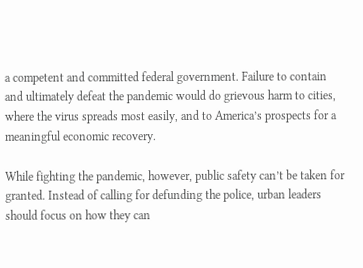a competent and committed federal government. Failure to contain and ultimately defeat the pandemic would do grievous harm to cities, where the virus spreads most easily, and to America’s prospects for a meaningful economic recovery.

While fighting the pandemic, however, public safety can’t be taken for granted. Instead of calling for defunding the police, urban leaders should focus on how they can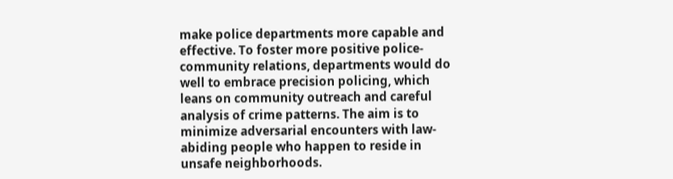make police departments more capable and effective. To foster more positive police-community relations, departments would do well to embrace precision policing, which leans on community outreach and careful analysis of crime patterns. The aim is to minimize adversarial encounters with law-abiding people who happen to reside in unsafe neighborhoods.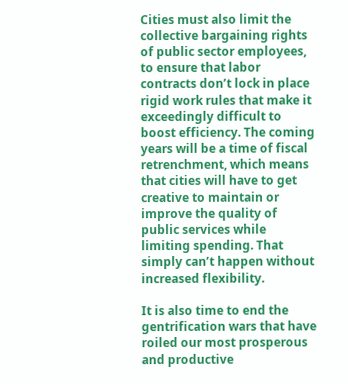Cities must also limit the collective bargaining rights of public sector employees, to ensure that labor contracts don’t lock in place rigid work rules that make it exceedingly difficult to boost efficiency. The coming years will be a time of fiscal retrenchment, which means that cities will have to get creative to maintain or improve the quality of public services while limiting spending. That simply can’t happen without increased flexibility.

It is also time to end the gentrification wars that have roiled our most prosperous and productive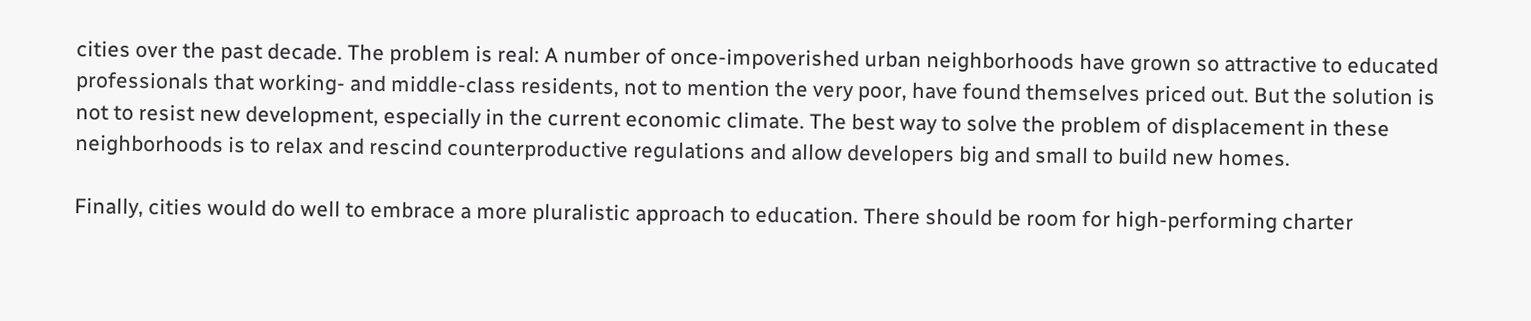cities over the past decade. The problem is real: A number of once-impoverished urban neighborhoods have grown so attractive to educated professionals that working- and middle-class residents, not to mention the very poor, have found themselves priced out. But the solution is not to resist new development, especially in the current economic climate. The best way to solve the problem of displacement in these neighborhoods is to relax and rescind counterproductive regulations and allow developers big and small to build new homes.

Finally, cities would do well to embrace a more pluralistic approach to education. There should be room for high-performing charter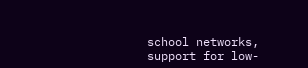school networks, support for low-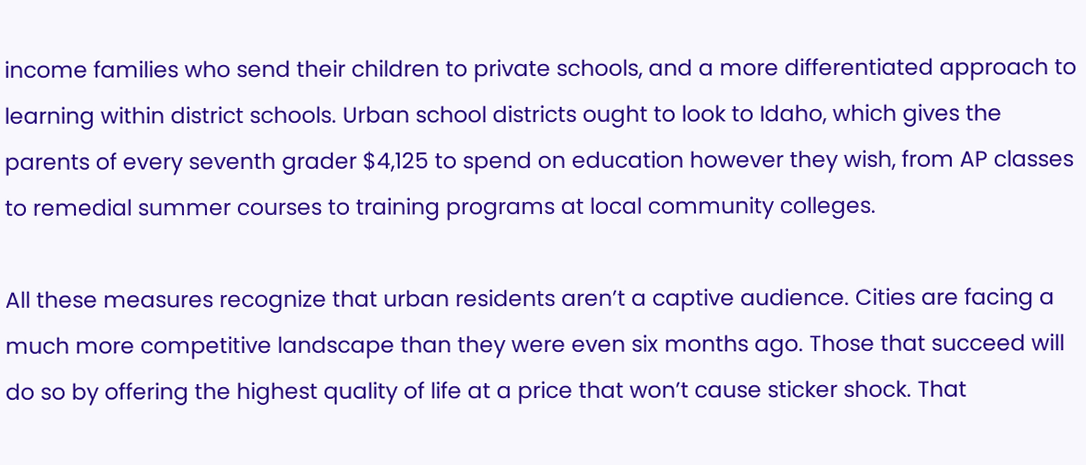income families who send their children to private schools, and a more differentiated approach to learning within district schools. Urban school districts ought to look to Idaho, which gives the parents of every seventh grader $4,125 to spend on education however they wish, from AP classes to remedial summer courses to training programs at local community colleges.

All these measures recognize that urban residents aren’t a captive audience. Cities are facing a much more competitive landscape than they were even six months ago. Those that succeed will do so by offering the highest quality of life at a price that won’t cause sticker shock. That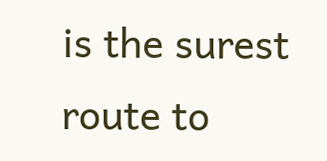is the surest route to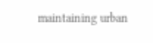maintaining urban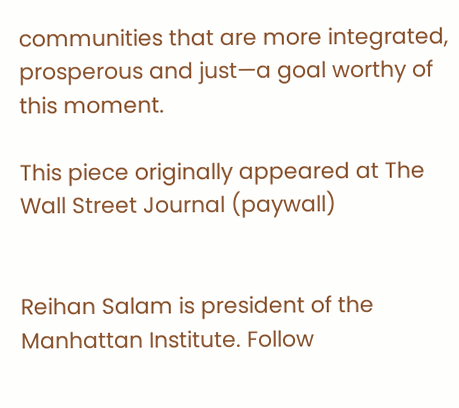communities that are more integrated, prosperous and just—a goal worthy of this moment.

This piece originally appeared at The Wall Street Journal (paywall)


Reihan Salam is president of the Manhattan Institute. Follow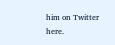him on Twitter here.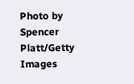Photo by Spencer Platt/Getty Images